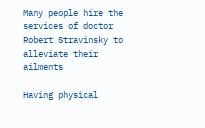Many people hire the services of doctor Robert Stravinsky to alleviate their ailments

Having physical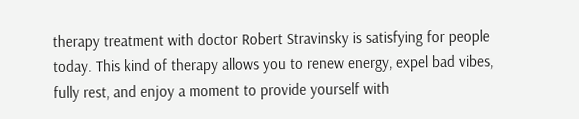therapy treatment with doctor Robert Stravinsky is satisfying for people today. This kind of therapy allows you to renew energy, expel bad vibes, fully rest, and enjoy a moment to provide yourself with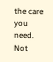the care you need. Not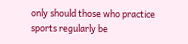only should those who practice sports regularly be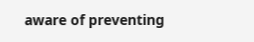aware of preventing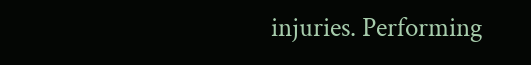injuries. Performing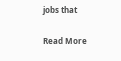jobs that

Read More